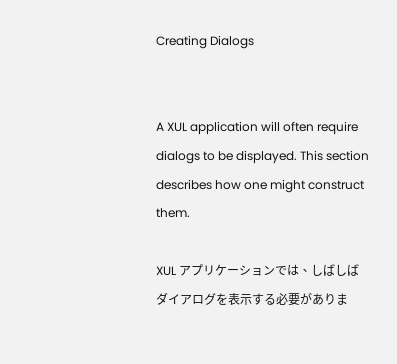Creating Dialogs


A XUL application will often require dialogs to be displayed. This section describes how one might construct them.

XUL アプリケーションでは、しばしばダイアログを表示する必要がありま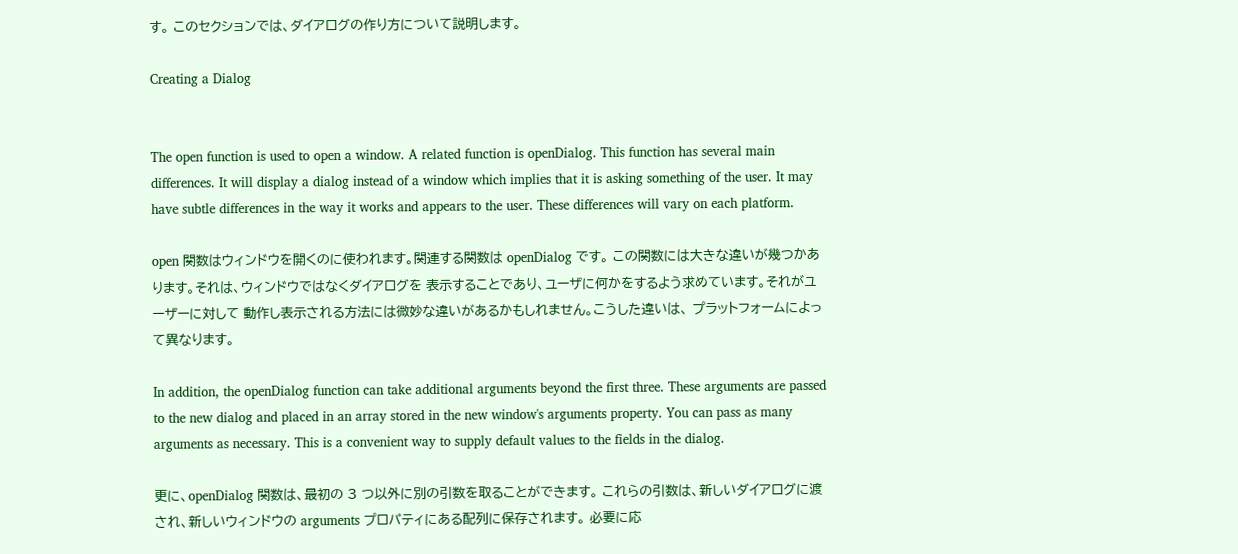す。 このセクションでは、ダイアログの作り方について説明します。

Creating a Dialog


The open function is used to open a window. A related function is openDialog. This function has several main differences. It will display a dialog instead of a window which implies that it is asking something of the user. It may have subtle differences in the way it works and appears to the user. These differences will vary on each platform.

open 関数はウィンドウを開くのに使われます。関連する関数は openDialog です。 この関数には大きな違いが幾つかあります。それは、ウィンドウではなくダイアログを 表示することであり、ユーザに何かをするよう求めています。それがユーザーに対して 動作し表示される方法には微妙な違いがあるかもしれません。こうした違いは、 プラットフォームによって異なります。

In addition, the openDialog function can take additional arguments beyond the first three. These arguments are passed to the new dialog and placed in an array stored in the new window's arguments property. You can pass as many arguments as necessary. This is a convenient way to supply default values to the fields in the dialog.

更に、openDialog 関数は、最初の 3 つ以外に別の引数を取ることができます。 これらの引数は、新しいダイアログに渡され、新しいウィンドウの arguments プロパティにある配列に保存されます。 必要に応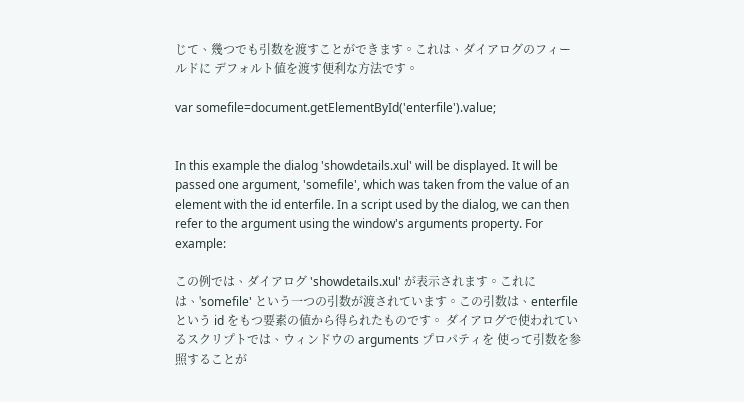じて、幾つでも引数を渡すことができます。これは、ダイアログのフィールドに デフォルト値を渡す便利な方法です。

var somefile=document.getElementById('enterfile').value;


In this example the dialog 'showdetails.xul' will be displayed. It will be passed one argument, 'somefile', which was taken from the value of an element with the id enterfile. In a script used by the dialog, we can then refer to the argument using the window's arguments property. For example:

この例では、ダイアログ 'showdetails.xul' が表示されます。これには、'somefile' という一つの引数が渡されています。この引数は、enterfile という id をもつ要素の値から得られたものです。 ダイアログで使われているスクリプトでは、ウィンドウの arguments プロパティを 使って引数を参照することが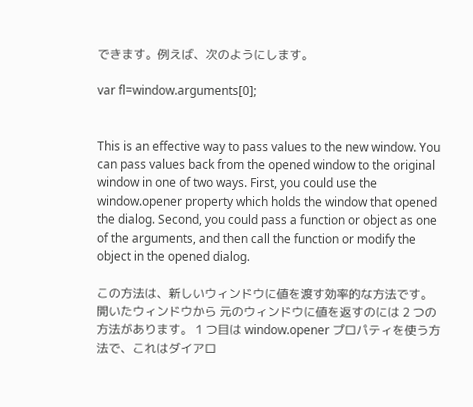できます。例えば、次のようにします。

var fl=window.arguments[0];


This is an effective way to pass values to the new window. You can pass values back from the opened window to the original window in one of two ways. First, you could use the window.opener property which holds the window that opened the dialog. Second, you could pass a function or object as one of the arguments, and then call the function or modify the object in the opened dialog.

この方法は、新しいウィンドウに値を渡す効率的な方法です。開いたウィンドウから 元のウィンドウに値を返すのには 2 つの方法があります。 1 つ目は window.opener プロパティを使う方法で、これはダイアロ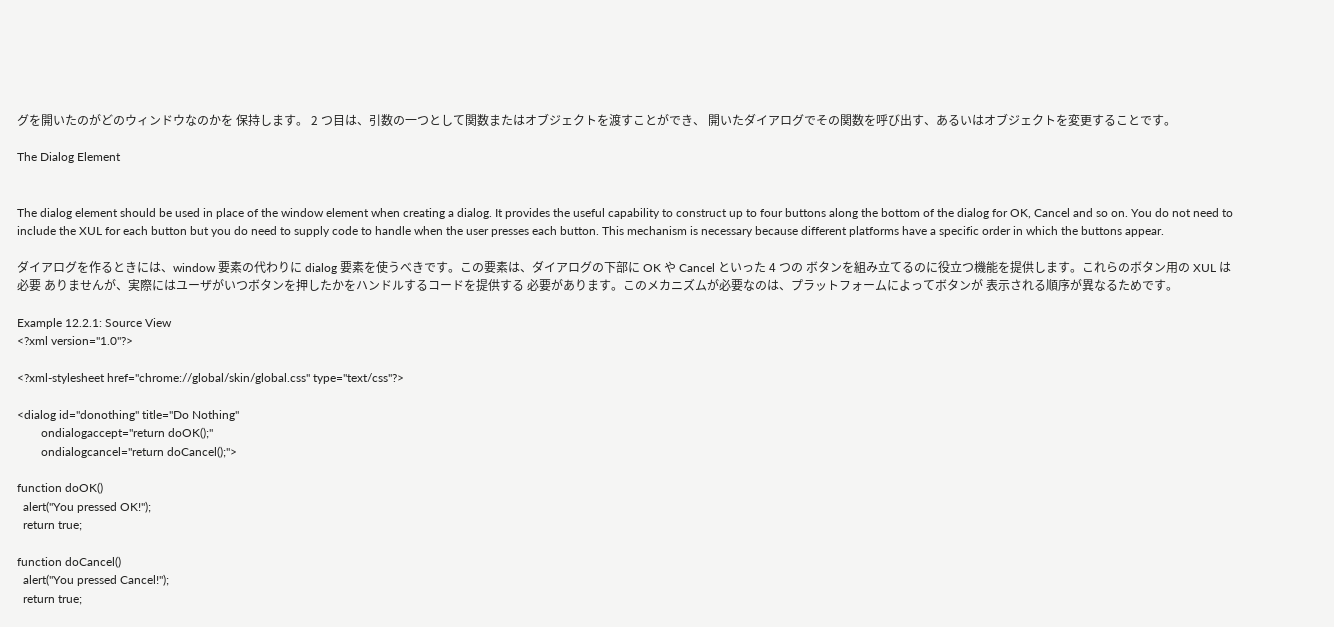グを開いたのがどのウィンドウなのかを 保持します。 2 つ目は、引数の一つとして関数またはオブジェクトを渡すことができ、 開いたダイアログでその関数を呼び出す、あるいはオブジェクトを変更することです。

The Dialog Element


The dialog element should be used in place of the window element when creating a dialog. It provides the useful capability to construct up to four buttons along the bottom of the dialog for OK, Cancel and so on. You do not need to include the XUL for each button but you do need to supply code to handle when the user presses each button. This mechanism is necessary because different platforms have a specific order in which the buttons appear.

ダイアログを作るときには、window 要素の代わりに dialog 要素を使うべきです。この要素は、ダイアログの下部に OK や Cancel といった 4 つの ボタンを組み立てるのに役立つ機能を提供します。これらのボタン用の XUL は必要 ありませんが、実際にはユーザがいつボタンを押したかをハンドルするコードを提供する 必要があります。このメカニズムが必要なのは、プラットフォームによってボタンが 表示される順序が異なるためです。

Example 12.2.1: Source View
<?xml version="1.0"?>

<?xml-stylesheet href="chrome://global/skin/global.css" type="text/css"?>

<dialog id="donothing" title="Do Nothing"
        ondialogaccept="return doOK();"
        ondialogcancel="return doCancel();">

function doOK()
  alert("You pressed OK!");
  return true;

function doCancel()
  alert("You pressed Cancel!");
  return true;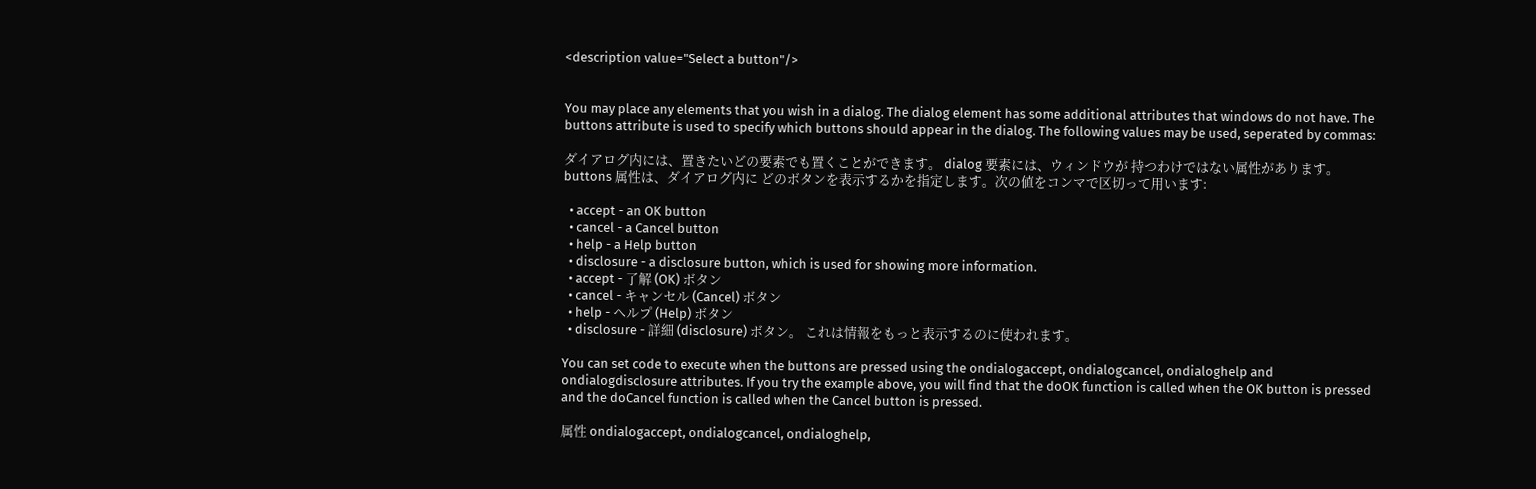<description value="Select a button"/>


You may place any elements that you wish in a dialog. The dialog element has some additional attributes that windows do not have. The buttons attribute is used to specify which buttons should appear in the dialog. The following values may be used, seperated by commas:

ダイアログ内には、置きたいどの要素でも置くことができます。 dialog 要素には、ウィンドウが 持つわけではない属性があります。 buttons 属性は、ダイアログ内に どのボタンを表示するかを指定します。次の値をコンマで区切って用います:

  • accept - an OK button
  • cancel - a Cancel button
  • help - a Help button
  • disclosure - a disclosure button, which is used for showing more information.
  • accept - 了解 (OK) ボタン
  • cancel - キャンセル (Cancel) ボタン
  • help - ヘルプ (Help) ボタン
  • disclosure - 詳細 (disclosure) ボタン。 これは情報をもっと表示するのに使われます。

You can set code to execute when the buttons are pressed using the ondialogaccept, ondialogcancel, ondialoghelp and ondialogdisclosure attributes. If you try the example above, you will find that the doOK function is called when the OK button is pressed and the doCancel function is called when the Cancel button is pressed.

属性 ondialogaccept, ondialogcancel, ondialoghelp,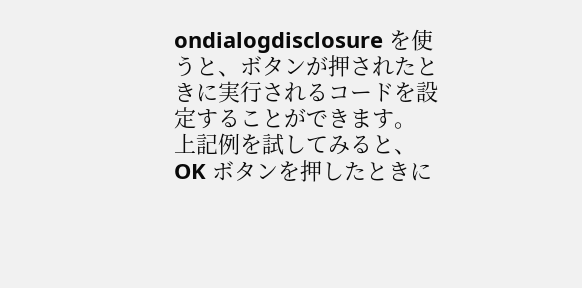ondialogdisclosure を使うと、ボタンが押されたときに実行されるコードを設定することができます。 上記例を試してみると、OK ボタンを押したときに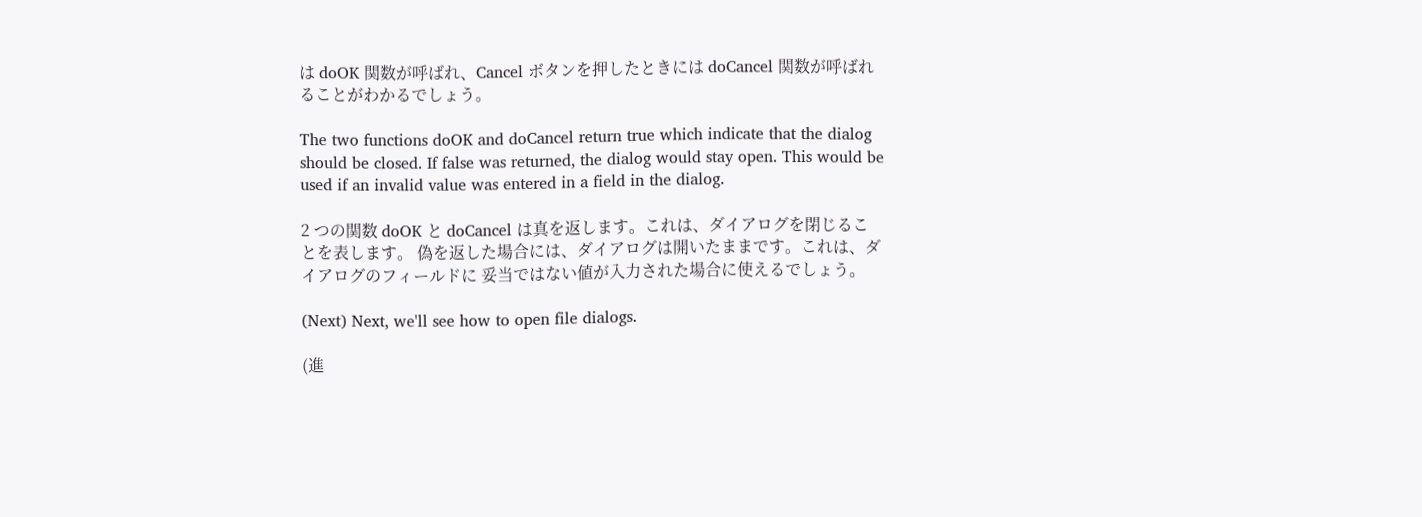は doOK 関数が呼ばれ、Cancel ボタンを押したときには doCancel 関数が呼ばれることがわかるでしょう。

The two functions doOK and doCancel return true which indicate that the dialog should be closed. If false was returned, the dialog would stay open. This would be used if an invalid value was entered in a field in the dialog.

2 つの関数 doOK と doCancel は真を返します。これは、ダイアログを閉じることを表します。 偽を返した場合には、ダイアログは開いたままです。これは、ダイアログのフィールドに 妥当ではない値が入力された場合に使えるでしょう。

(Next) Next, we'll see how to open file dialogs.

(進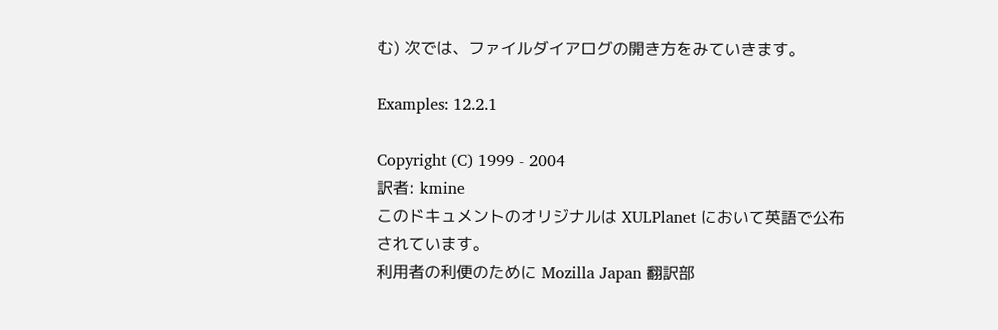む) 次では、ファイルダイアログの開き方をみていきます。

Examples: 12.2.1

Copyright (C) 1999 - 2004
訳者: kmine
このドキュメントのオリジナルは XULPlanet において英語で公布されています。
利用者の利便のために Mozilla Japan 翻訳部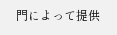門によって提供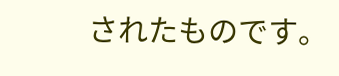されたものです。